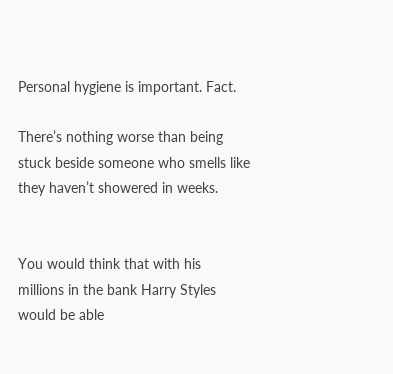Personal hygiene is important. Fact.

There’s nothing worse than being stuck beside someone who smells like they haven’t showered in weeks.


You would think that with his millions in the bank Harry Styles would be able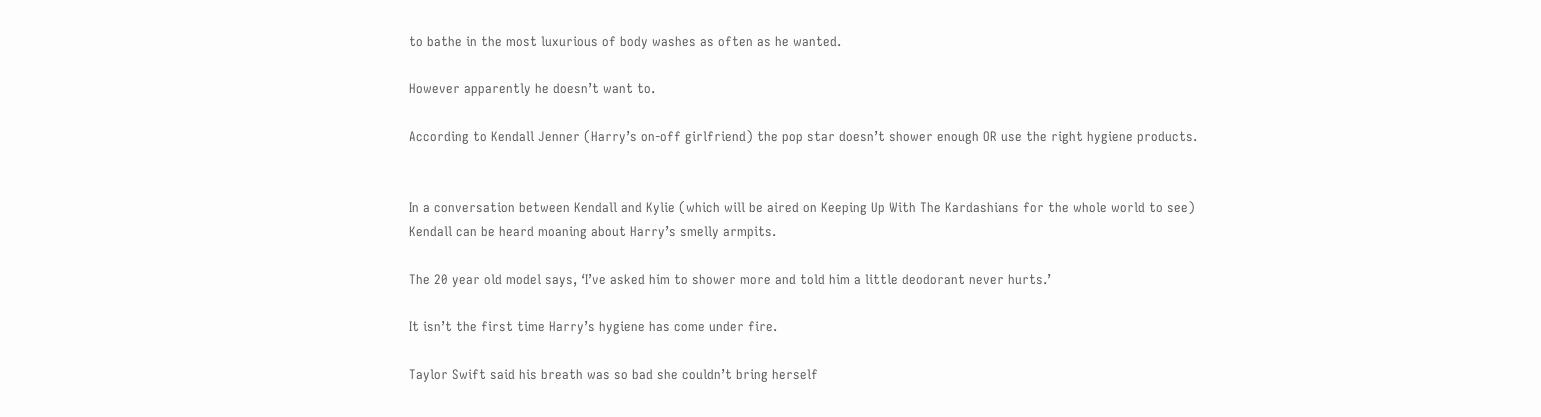to bathe in the most luxurious of body washes as often as he wanted.

However apparently he doesn’t want to.

According to Kendall Jenner (Harry’s on-off girlfriend) the pop star doesn’t shower enough OR use the right hygiene products.


In a conversation between Kendall and Kylie (which will be aired on Keeping Up With The Kardashians for the whole world to see) Kendall can be heard moaning about Harry’s smelly armpits.

The 20 year old model says, ‘I’ve asked him to shower more and told him a little deodorant never hurts.’

It isn’t the first time Harry’s hygiene has come under fire.

Taylor Swift said his breath was so bad she couldn’t bring herself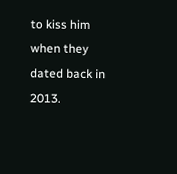to kiss him when they dated back in 2013.